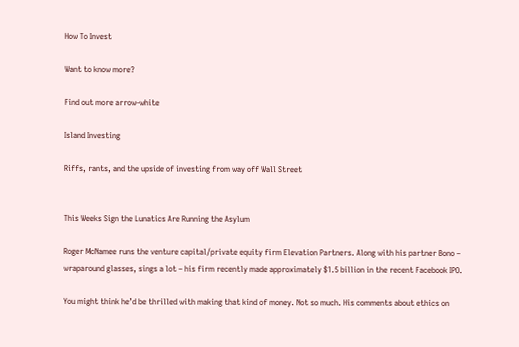How To Invest

Want to know more?

Find out more arrow-white

Island Investing

Riffs, rants, and the upside of investing from way off Wall Street


This Weeks Sign the Lunatics Are Running the Asylum

Roger McNamee runs the venture capital/private equity firm Elevation Partners. Along with his partner Bono – wraparound glasses, sings a lot – his firm recently made approximately $1.5 billion in the recent Facebook IPO.

You might think he’d be thrilled with making that kind of money. Not so much. His comments about ethics on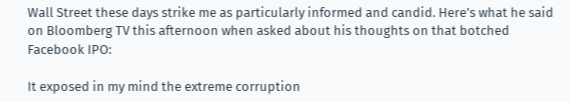Wall Street these days strike me as particularly informed and candid. Here’s what he said on Bloomberg TV this afternoon when asked about his thoughts on that botched Facebook IPO:

It exposed in my mind the extreme corruption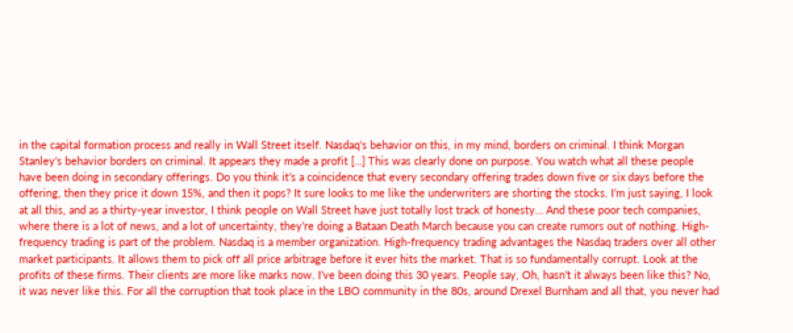in the capital formation process and really in Wall Street itself. Nasdaq‘s behavior on this, in my mind, borders on criminal. I think Morgan Stanley‘s behavior borders on criminal. It appears they made a profit […] This was clearly done on purpose. You watch what all these people have been doing in secondary offerings. Do you think it’s a coincidence that every secondary offering trades down five or six days before the offering, then they price it down 15%, and then it pops? It sure looks to me like the underwriters are shorting the stocks. I’m just saying, I look at all this, and as a thirty-year investor, I think people on Wall Street have just totally lost track of honesty… And these poor tech companies, where there is a lot of news, and a lot of uncertainty, they’re doing a Bataan Death March because you can create rumors out of nothing. High-frequency trading is part of the problem. Nasdaq is a member organization. High-frequency trading advantages the Nasdaq traders over all other market participants. It allows them to pick off all price arbitrage before it ever hits the market. That is so fundamentally corrupt. Look at the profits of these firms. Their clients are more like marks now. I’ve been doing this 30 years. People say, Oh, hasn’t it always been like this? No, it was never like this. For all the corruption that took place in the LBO community in the 80s, around Drexel Burnham and all that, you never had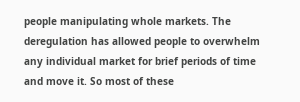people manipulating whole markets. The deregulation has allowed people to overwhelm any individual market for brief periods of time and move it. So most of these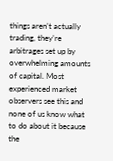things aren’t actually trading, they’re arbitrages set up by overwhelming amounts of capital. Most experienced market observers see this and none of us know what to do about it because the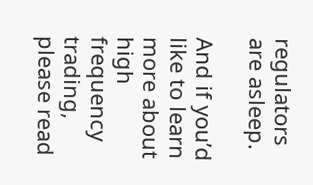regulators are asleep.

And if you’d like to learn more about high frequency trading, please read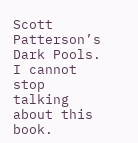Scott Patterson’s Dark Pools. I cannot stop talking about this book.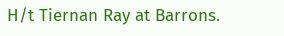H/t Tiernan Ray at Barrons.